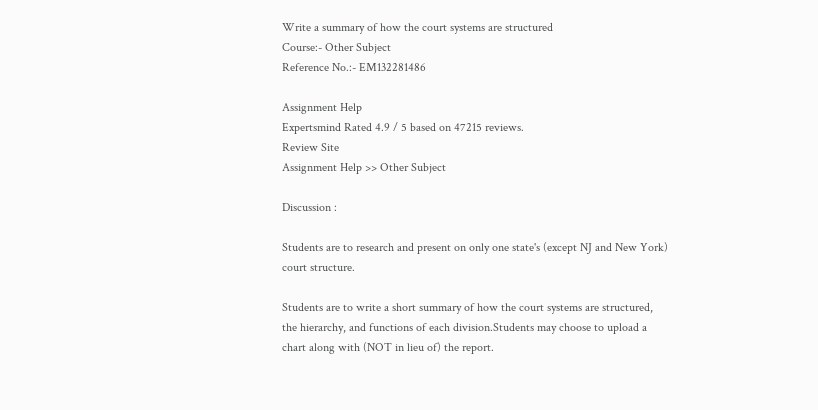Write a summary of how the court systems are structured
Course:- Other Subject
Reference No.:- EM132281486

Assignment Help
Expertsmind Rated 4.9 / 5 based on 47215 reviews.
Review Site
Assignment Help >> Other Subject

Discussion :

Students are to research and present on only one state's (except NJ and New York) court structure.

Students are to write a short summary of how the court systems are structured, the hierarchy, and functions of each division.Students may choose to upload a chart along with (NOT in lieu of) the report.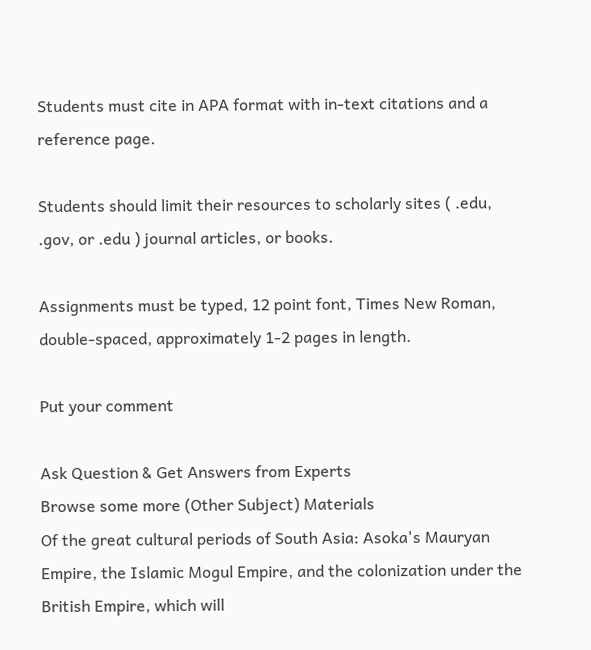Students must cite in APA format with in-text citations and a reference page.

Students should limit their resources to scholarly sites ( .edu, .gov, or .edu ) journal articles, or books.

Assignments must be typed, 12 point font, Times New Roman, double-spaced, approximately 1-2 pages in length.

Put your comment

Ask Question & Get Answers from Experts
Browse some more (Other Subject) Materials
Of the great cultural periods of South Asia: Asoka's Mauryan Empire, the Islamic Mogul Empire, and the colonization under the British Empire, which will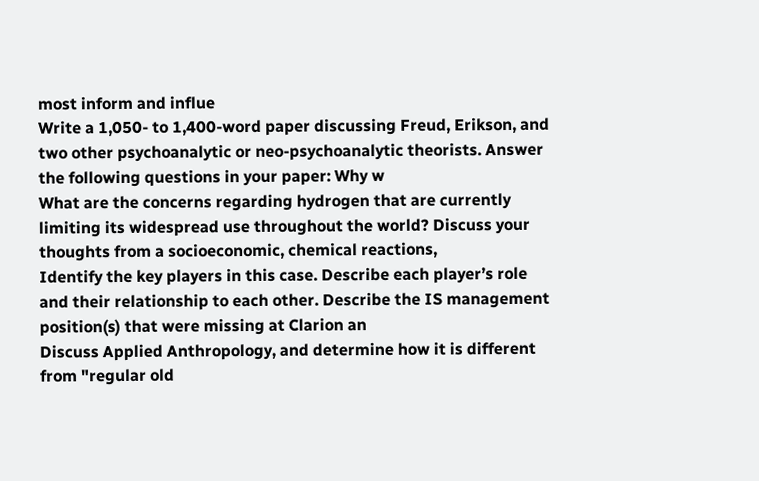most inform and influe
Write a 1,050- to 1,400-word paper discussing Freud, Erikson, and two other psychoanalytic or neo-psychoanalytic theorists. Answer the following questions in your paper: Why w
What are the concerns regarding hydrogen that are currently limiting its widespread use throughout the world? Discuss your thoughts from a socioeconomic, chemical reactions,
Identify the key players in this case. Describe each player’s role and their relationship to each other. Describe the IS management position(s) that were missing at Clarion an
Discuss Applied Anthropology, and determine how it is different from "regular old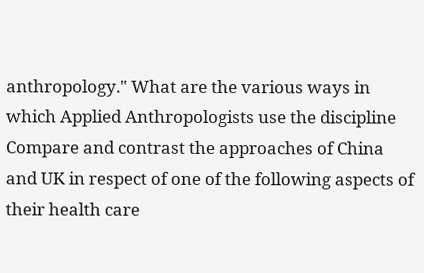anthropology." What are the various ways in which Applied Anthropologists use the discipline
Compare and contrast the approaches of China and UK in respect of one of the following aspects of their health care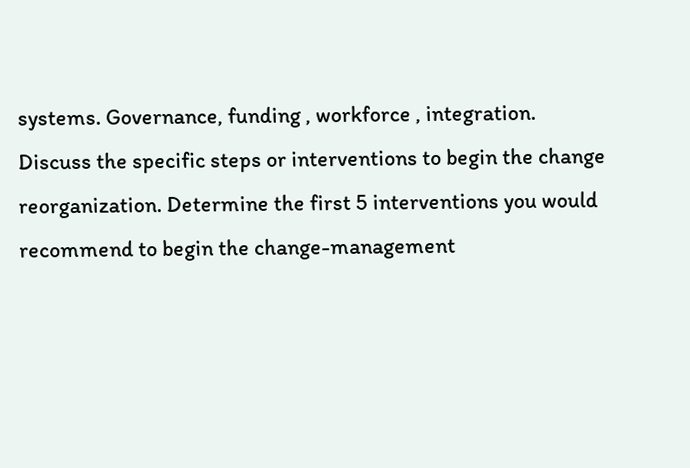systems. Governance, funding , workforce , integration.
Discuss the specific steps or interventions to begin the change reorganization. Determine the first 5 interventions you would recommend to begin the change-management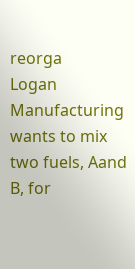reorga
Logan Manufacturing wants to mix two fuels, Aand B, for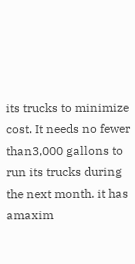its trucks to minimize cost. It needs no fewer than3,000 gallons to run its trucks during the next month. it has amaxim